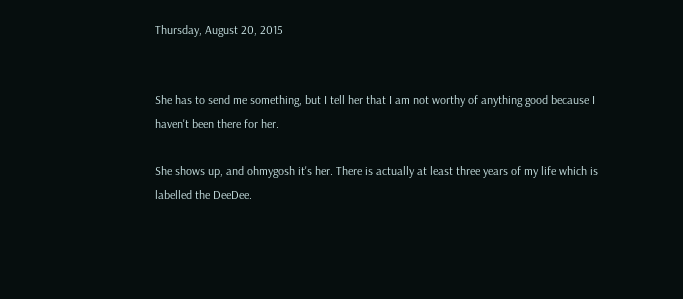Thursday, August 20, 2015


She has to send me something, but I tell her that I am not worthy of anything good because I haven't been there for her.

She shows up, and ohmygosh it's her. There is actually at least three years of my life which is labelled the DeeDee.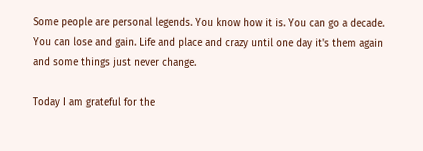Some people are personal legends. You know how it is. You can go a decade. You can lose and gain. Life and place and crazy until one day it's them again and some things just never change.

Today I am grateful for the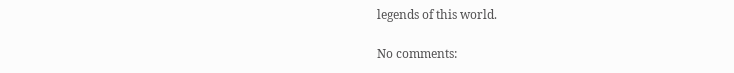legends of this world.

No comments: